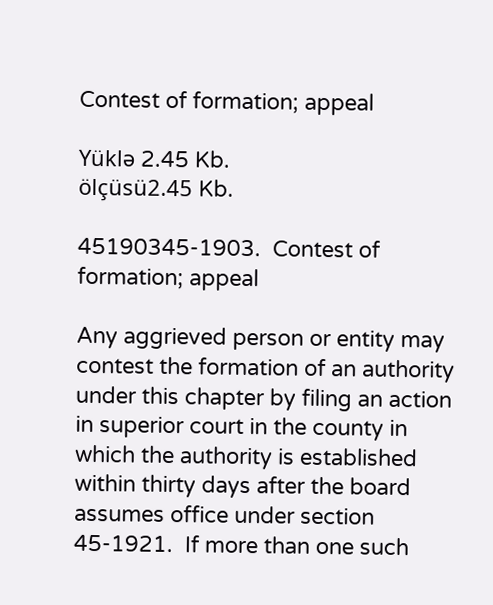Contest of formation; appeal

Yüklə 2.45 Kb.
ölçüsü2.45 Kb.

45190345-1903.  Contest of formation; appeal

Any aggrieved person or entity may contest the formation of an authority under this chapter by filing an action in superior court in the county in which the authority is established within thirty days after the board assumes office under section 45-1921.  If more than one such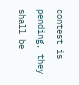contest is pending, they shall be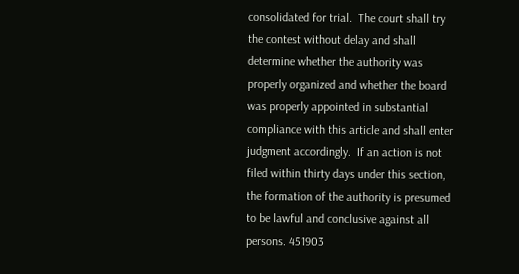consolidated for trial.  The court shall try the contest without delay and shall determine whether the authority was properly organized and whether the board was properly appointed in substantial compliance with this article and shall enter judgment accordingly.  If an action is not filed within thirty days under this section, the formation of the authority is presumed to be lawful and conclusive against all persons. 451903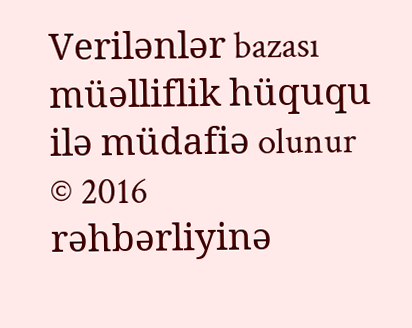Verilənlər bazası müəlliflik hüququ ilə müdafiə olunur © 2016
rəhbərliyinə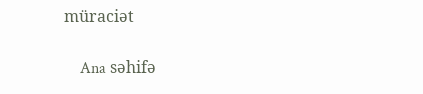müraciət

    Ana səhifə